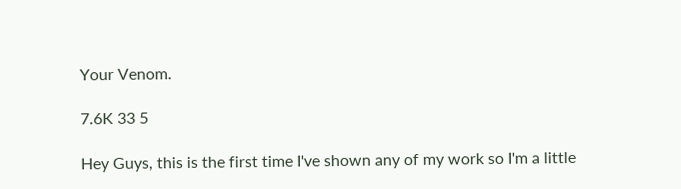Your Venom.

7.6K 33 5

Hey Guys, this is the first time I've shown any of my work so I'm a little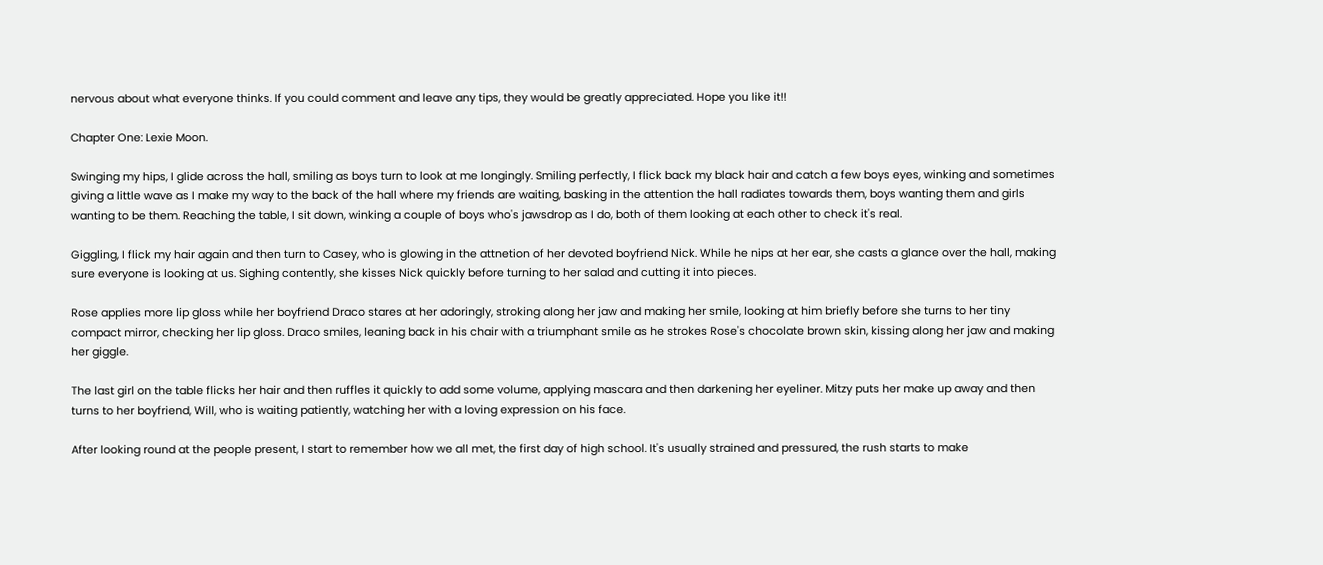nervous about what everyone thinks. If you could comment and leave any tips, they would be greatly appreciated. Hope you like it!!

Chapter One: Lexie Moon.

Swinging my hips, I glide across the hall, smiling as boys turn to look at me longingly. Smiling perfectly, I flick back my black hair and catch a few boys eyes, winking and sometimes giving a little wave as I make my way to the back of the hall where my friends are waiting, basking in the attention the hall radiates towards them, boys wanting them and girls wanting to be them. Reaching the table, I sit down, winking a couple of boys who's jawsdrop as I do, both of them looking at each other to check it's real.

Giggling, I flick my hair again and then turn to Casey, who is glowing in the attnetion of her devoted boyfriend Nick. While he nips at her ear, she casts a glance over the hall, making sure everyone is looking at us. Sighing contently, she kisses Nick quickly before turning to her salad and cutting it into pieces.

Rose applies more lip gloss while her boyfriend Draco stares at her adoringly, stroking along her jaw and making her smile, looking at him briefly before she turns to her tiny compact mirror, checking her lip gloss. Draco smiles, leaning back in his chair with a triumphant smile as he strokes Rose's chocolate brown skin, kissing along her jaw and making her giggle.

The last girl on the table flicks her hair and then ruffles it quickly to add some volume, applying mascara and then darkening her eyeliner. Mitzy puts her make up away and then turns to her boyfriend, Will, who is waiting patiently, watching her with a loving expression on his face.

After looking round at the people present, I start to remember how we all met, the first day of high school. It's usually strained and pressured, the rush starts to make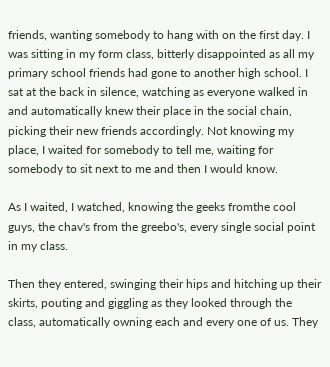friends, wanting somebody to hang with on the first day. I was sitting in my form class, bitterly disappointed as all my primary school friends had gone to another high school. I sat at the back in silence, watching as everyone walked in and automatically knew their place in the social chain, picking their new friends accordingly. Not knowing my place, I waited for somebody to tell me, waiting for somebody to sit next to me and then I would know.

As I waited, I watched, knowing the geeks fromthe cool guys, the chav's from the greebo's, every single social point in my class.

Then they entered, swinging their hips and hitching up their skirts, pouting and giggling as they looked through the class, automatically owning each and every one of us. They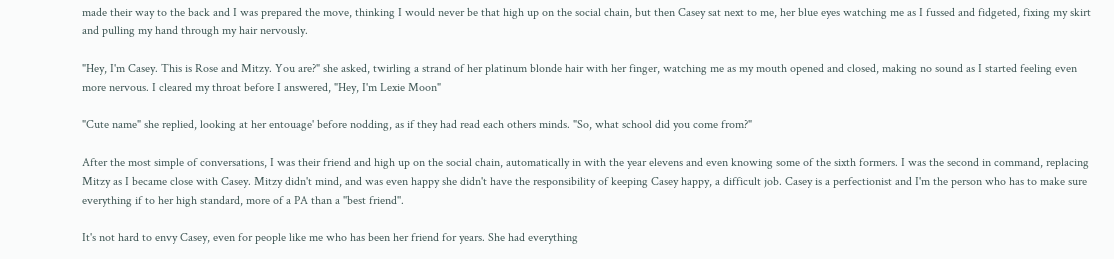made their way to the back and I was prepared the move, thinking I would never be that high up on the social chain, but then Casey sat next to me, her blue eyes watching me as I fussed and fidgeted, fixing my skirt and pulling my hand through my hair nervously.

"Hey, I'm Casey. This is Rose and Mitzy. You are?" she asked, twirling a strand of her platinum blonde hair with her finger, watching me as my mouth opened and closed, making no sound as I started feeling even more nervous. I cleared my throat before I answered, "Hey, I'm Lexie Moon"

"Cute name" she replied, looking at her entouage' before nodding, as if they had read each others minds. "So, what school did you come from?"

After the most simple of conversations, I was their friend and high up on the social chain, automatically in with the year elevens and even knowing some of the sixth formers. I was the second in command, replacing Mitzy as I became close with Casey. Mitzy didn't mind, and was even happy she didn't have the responsibility of keeping Casey happy, a difficult job. Casey is a perfectionist and I'm the person who has to make sure everything if to her high standard, more of a PA than a ''best friend''.

It's not hard to envy Casey, even for people like me who has been her friend for years. She had everything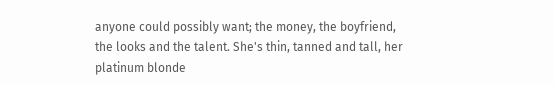anyone could possibly want; the money, the boyfriend, the looks and the talent. She's thin, tanned and tall, her platinum blonde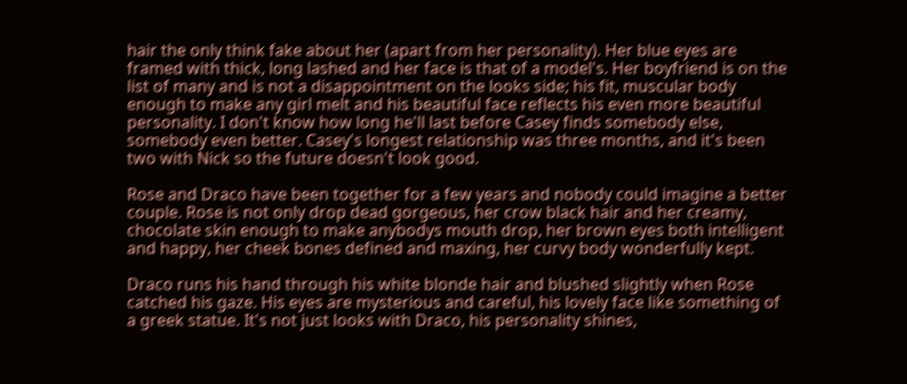hair the only think fake about her (apart from her personality). Her blue eyes are framed with thick, long lashed and her face is that of a model's. Her boyfriend is on the list of many and is not a disappointment on the looks side; his fit, muscular body enough to make any girl melt and his beautiful face reflects his even more beautiful personality. I don't know how long he'll last before Casey finds somebody else, somebody even better. Casey's longest relationship was three months, and it's been two with Nick so the future doesn't look good.

Rose and Draco have been together for a few years and nobody could imagine a better couple. Rose is not only drop dead gorgeous, her crow black hair and her creamy, chocolate skin enough to make anybodys mouth drop, her brown eyes both intelligent and happy, her cheek bones defined and maxing, her curvy body wonderfully kept.

Draco runs his hand through his white blonde hair and blushed slightly when Rose catched his gaze. His eyes are mysterious and careful, his lovely face like something of a greek statue. It's not just looks with Draco, his personality shines,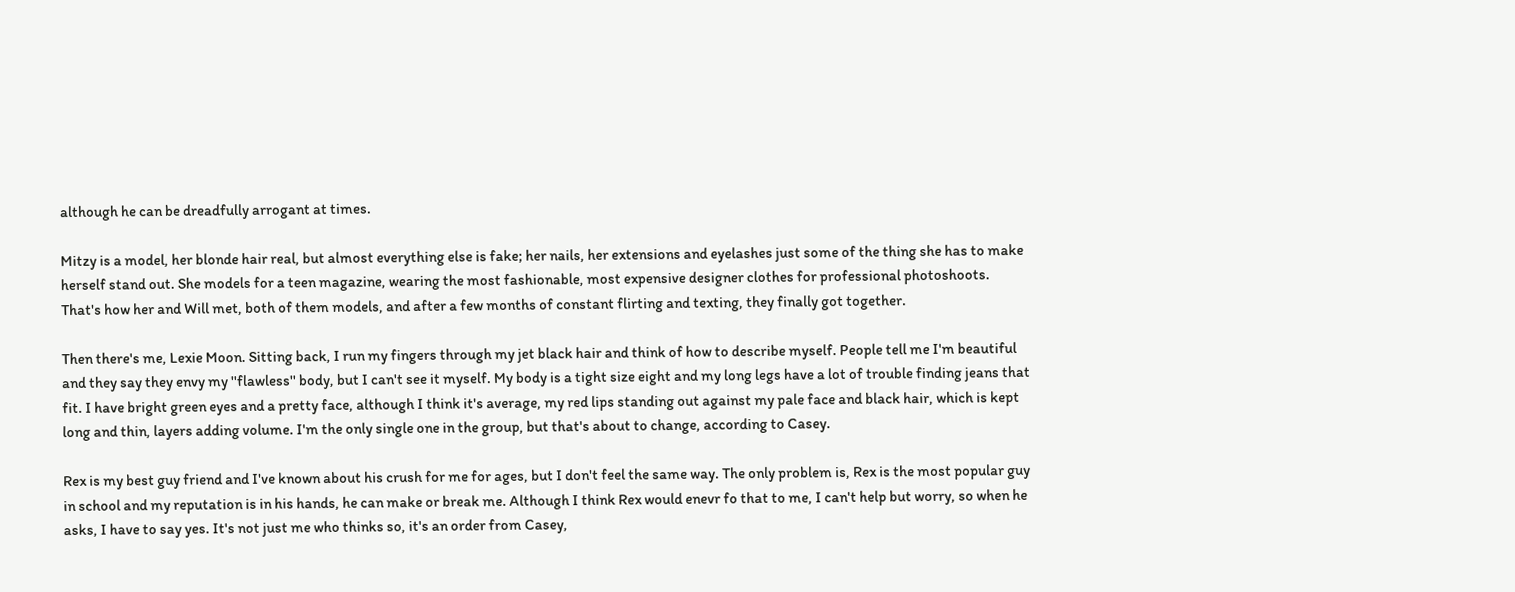although he can be dreadfully arrogant at times.

Mitzy is a model, her blonde hair real, but almost everything else is fake; her nails, her extensions and eyelashes just some of the thing she has to make herself stand out. She models for a teen magazine, wearing the most fashionable, most expensive designer clothes for professional photoshoots. That's how her and Will met, both of them models, and after a few months of constant flirting and texting, they finally got together.

Then there's me, Lexie Moon. Sitting back, I run my fingers through my jet black hair and think of how to describe myself. People tell me I'm beautiful and they say they envy my ''flawless'' body, but I can't see it myself. My body is a tight size eight and my long legs have a lot of trouble finding jeans that fit. I have bright green eyes and a pretty face, although I think it's average, my red lips standing out against my pale face and black hair, which is kept long and thin, layers adding volume. I'm the only single one in the group, but that's about to change, according to Casey.

Rex is my best guy friend and I've known about his crush for me for ages, but I don't feel the same way. The only problem is, Rex is the most popular guy in school and my reputation is in his hands, he can make or break me. Although I think Rex would enevr fo that to me, I can't help but worry, so when he asks, I have to say yes. It's not just me who thinks so, it's an order from Casey,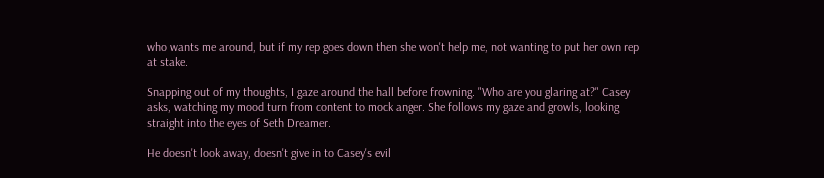who wants me around, but if my rep goes down then she won't help me, not wanting to put her own rep at stake.

Snapping out of my thoughts, I gaze around the hall before frowning. "Who are you glaring at?" Casey asks, watching my mood turn from content to mock anger. She follows my gaze and growls, looking straight into the eyes of Seth Dreamer.

He doesn't look away, doesn't give in to Casey's evil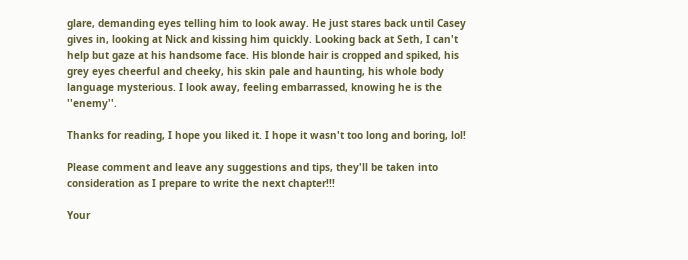glare, demanding eyes telling him to look away. He just stares back until Casey gives in, looking at Nick and kissing him quickly. Looking back at Seth, I can't help but gaze at his handsome face. His blonde hair is cropped and spiked, his grey eyes cheerful and cheeky, his skin pale and haunting, his whole body language mysterious. I look away, feeling embarrassed, knowing he is the ''enemy''.

Thanks for reading, I hope you liked it. I hope it wasn't too long and boring, lol!

Please comment and leave any suggestions and tips, they'll be taken into consideration as I prepare to write the next chapter!!!

Your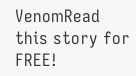VenomRead this story for FREE!